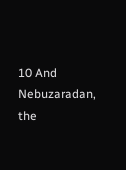10 And Nebuzaradan, the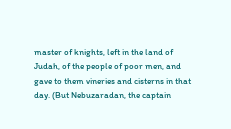master of knights, left in the land of Judah, of the people of poor men, and gave to them vineries and cisterns in that day. (But Nebuzaradan, the captain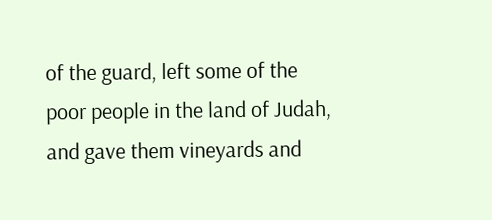of the guard, left some of the poor people in the land of Judah, and gave them vineyards and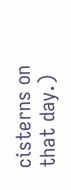cisterns on that day.)